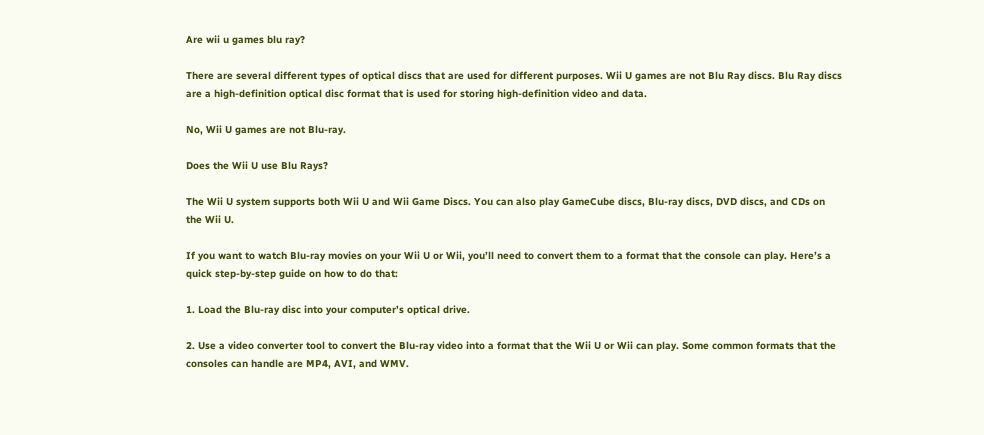Are wii u games blu ray?

There are several different types of optical discs that are used for different purposes. Wii U games are not Blu Ray discs. Blu Ray discs are a high-definition optical disc format that is used for storing high-definition video and data.

No, Wii U games are not Blu-ray.

Does the Wii U use Blu Rays?

The Wii U system supports both Wii U and Wii Game Discs. You can also play GameCube discs, Blu-ray discs, DVD discs, and CDs on the Wii U.

If you want to watch Blu-ray movies on your Wii U or Wii, you’ll need to convert them to a format that the console can play. Here’s a quick step-by-step guide on how to do that:

1. Load the Blu-ray disc into your computer’s optical drive.

2. Use a video converter tool to convert the Blu-ray video into a format that the Wii U or Wii can play. Some common formats that the consoles can handle are MP4, AVI, and WMV.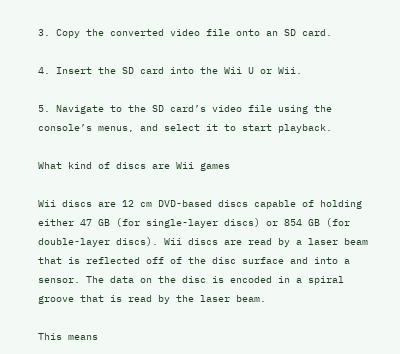3. Copy the converted video file onto an SD card.

4. Insert the SD card into the Wii U or Wii.

5. Navigate to the SD card’s video file using the console’s menus, and select it to start playback.

What kind of discs are Wii games

Wii discs are 12 cm DVD-based discs capable of holding either 47 GB (for single-layer discs) or 854 GB (for double-layer discs). Wii discs are read by a laser beam that is reflected off of the disc surface and into a sensor. The data on the disc is encoded in a spiral groove that is read by the laser beam.

This means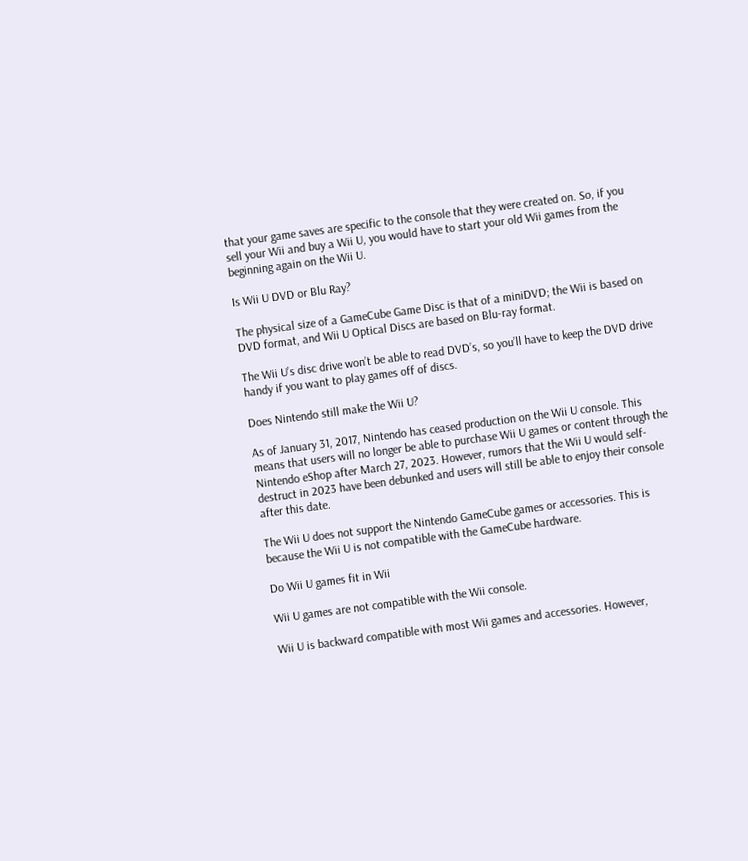that your game saves are specific to the console that they were created on. So, if you sell your Wii and buy a Wii U, you would have to start your old Wii games from the beginning again on the Wii U.

Is Wii U DVD or Blu Ray?

The physical size of a GameCube Game Disc is that of a miniDVD; the Wii is based on DVD format, and Wii U Optical Discs are based on Blu-ray format.

The Wii U’s disc drive won’t be able to read DVD’s, so you’ll have to keep the DVD drive handy if you want to play games off of discs.

Does Nintendo still make the Wii U?

As of January 31, 2017, Nintendo has ceased production on the Wii U console. This means that users will no longer be able to purchase Wii U games or content through the Nintendo eShop after March 27, 2023. However, rumors that the Wii U would self-destruct in 2023 have been debunked and users will still be able to enjoy their console after this date.

The Wii U does not support the Nintendo GameCube games or accessories. This is because the Wii U is not compatible with the GameCube hardware.

Do Wii U games fit in Wii

Wii U games are not compatible with the Wii console.

Wii U is backward compatible with most Wii games and accessories. However,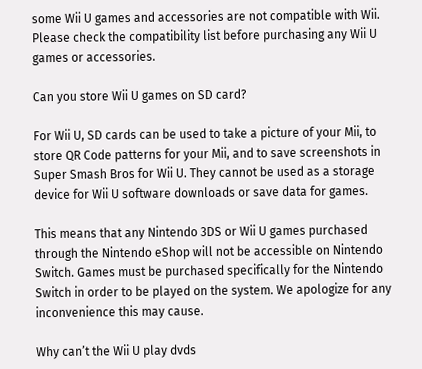some Wii U games and accessories are not compatible with Wii. Please check the compatibility list before purchasing any Wii U games or accessories.

Can you store Wii U games on SD card?

For Wii U, SD cards can be used to take a picture of your Mii, to store QR Code patterns for your Mii, and to save screenshots in Super Smash Bros for Wii U. They cannot be used as a storage device for Wii U software downloads or save data for games.

This means that any Nintendo 3DS or Wii U games purchased through the Nintendo eShop will not be accessible on Nintendo Switch. Games must be purchased specifically for the Nintendo Switch in order to be played on the system. We apologize for any inconvenience this may cause.

Why can’t the Wii U play dvds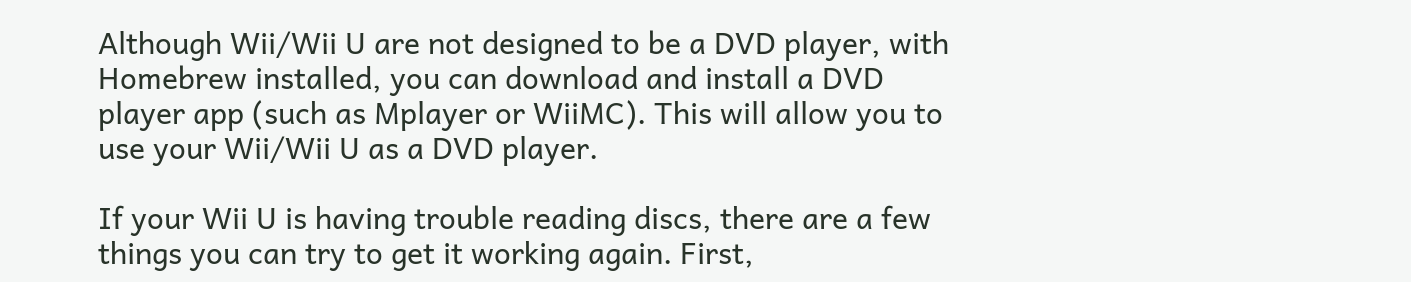Although Wii/Wii U are not designed to be a DVD player, with Homebrew installed, you can download and install a DVD player app (such as Mplayer or WiiMC). This will allow you to use your Wii/Wii U as a DVD player.

If your Wii U is having trouble reading discs, there are a few things you can try to get it working again. First,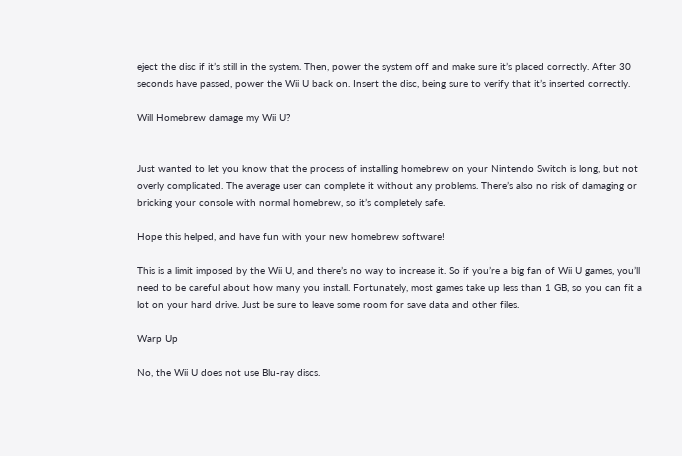eject the disc if it’s still in the system. Then, power the system off and make sure it’s placed correctly. After 30 seconds have passed, power the Wii U back on. Insert the disc, being sure to verify that it’s inserted correctly.

Will Homebrew damage my Wii U?


Just wanted to let you know that the process of installing homebrew on your Nintendo Switch is long, but not overly complicated. The average user can complete it without any problems. There’s also no risk of damaging or bricking your console with normal homebrew, so it’s completely safe.

Hope this helped, and have fun with your new homebrew software!

This is a limit imposed by the Wii U, and there’s no way to increase it. So if you’re a big fan of Wii U games, you’ll need to be careful about how many you install. Fortunately, most games take up less than 1 GB, so you can fit a lot on your hard drive. Just be sure to leave some room for save data and other files.

Warp Up

No, the Wii U does not use Blu-ray discs.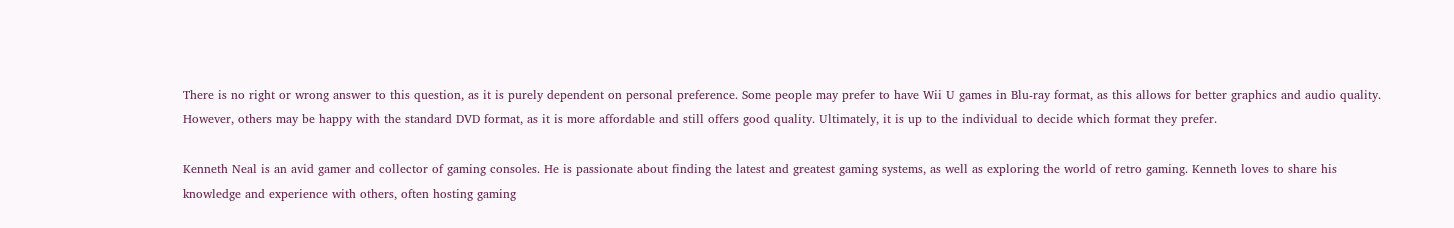There is no right or wrong answer to this question, as it is purely dependent on personal preference. Some people may prefer to have Wii U games in Blu-ray format, as this allows for better graphics and audio quality. However, others may be happy with the standard DVD format, as it is more affordable and still offers good quality. Ultimately, it is up to the individual to decide which format they prefer.

Kenneth Neal is an avid gamer and collector of gaming consoles. He is passionate about finding the latest and greatest gaming systems, as well as exploring the world of retro gaming. Kenneth loves to share his knowledge and experience with others, often hosting gaming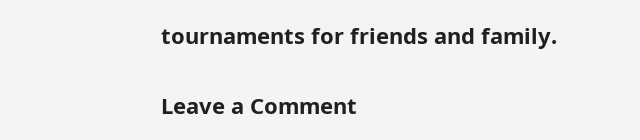tournaments for friends and family.

Leave a Comment